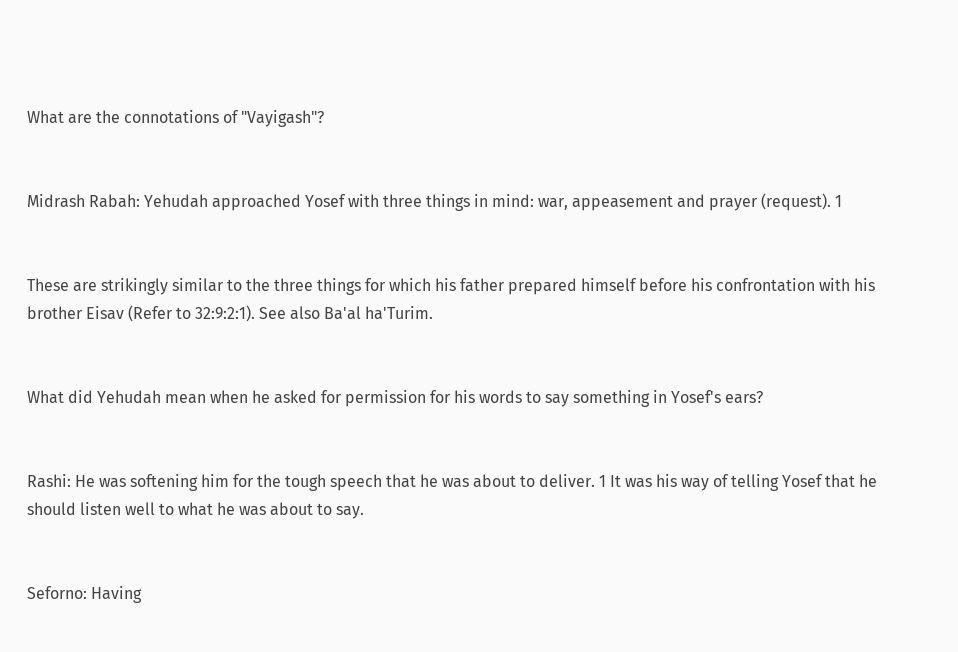What are the connotations of "Vayigash"?


Midrash Rabah: Yehudah approached Yosef with three things in mind: war, appeasement and prayer (request). 1


These are strikingly similar to the three things for which his father prepared himself before his confrontation with his brother Eisav (Refer to 32:9:2:1). See also Ba'al ha'Turim.


What did Yehudah mean when he asked for permission for his words to say something in Yosef's ears?


Rashi: He was softening him for the tough speech that he was about to deliver. 1 It was his way of telling Yosef that he should listen well to what he was about to say.


Seforno: Having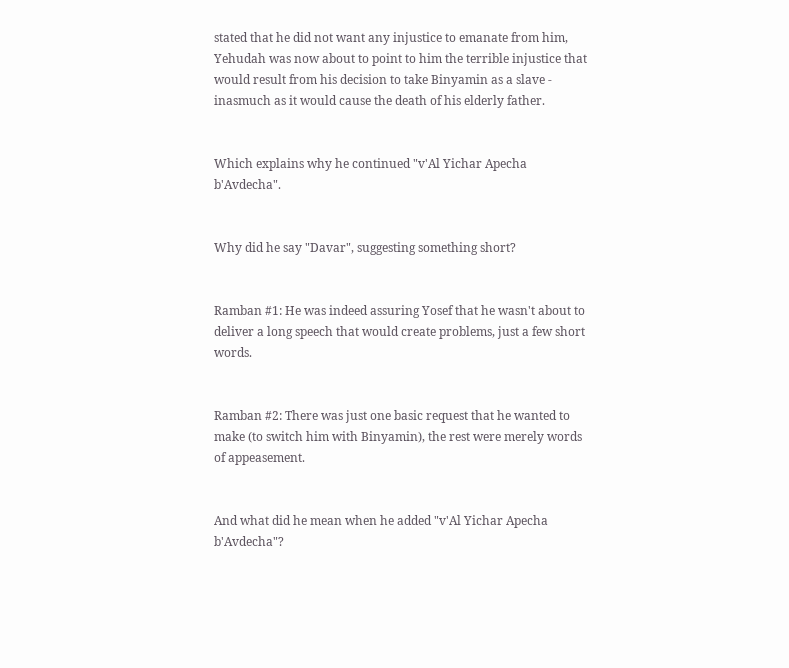stated that he did not want any injustice to emanate from him, Yehudah was now about to point to him the terrible injustice that would result from his decision to take Binyamin as a slave - inasmuch as it would cause the death of his elderly father.


Which explains why he continued "v'Al Yichar Apecha b'Avdecha".


Why did he say "Davar", suggesting something short?


Ramban #1: He was indeed assuring Yosef that he wasn't about to deliver a long speech that would create problems, just a few short words.


Ramban #2: There was just one basic request that he wanted to make (to switch him with Binyamin), the rest were merely words of appeasement.


And what did he mean when he added "v'Al Yichar Apecha b'Avdecha"?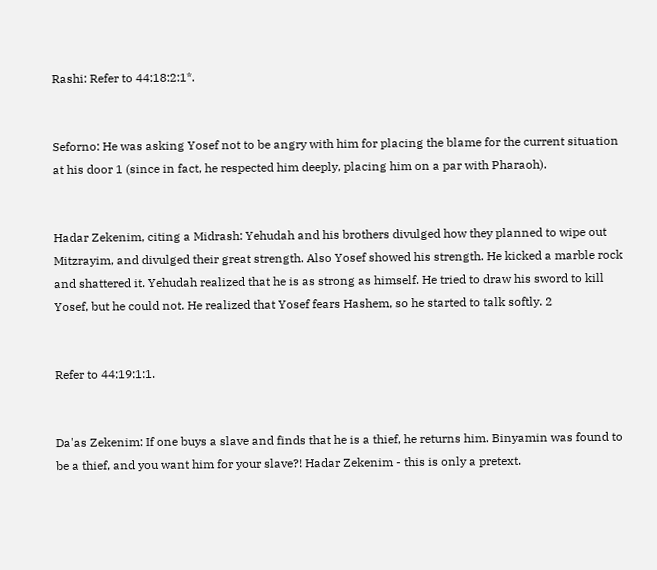Rashi: Refer to 44:18:2:1*.


Seforno: He was asking Yosef not to be angry with him for placing the blame for the current situation at his door 1 (since in fact, he respected him deeply, placing him on a par with Pharaoh).


Hadar Zekenim, citing a Midrash: Yehudah and his brothers divulged how they planned to wipe out Mitzrayim, and divulged their great strength. Also Yosef showed his strength. He kicked a marble rock and shattered it. Yehudah realized that he is as strong as himself. He tried to draw his sword to kill Yosef, but he could not. He realized that Yosef fears Hashem, so he started to talk softly. 2


Refer to 44:19:1:1.


Da'as Zekenim: If one buys a slave and finds that he is a thief, he returns him. Binyamin was found to be a thief, and you want him for your slave?! Hadar Zekenim - this is only a pretext.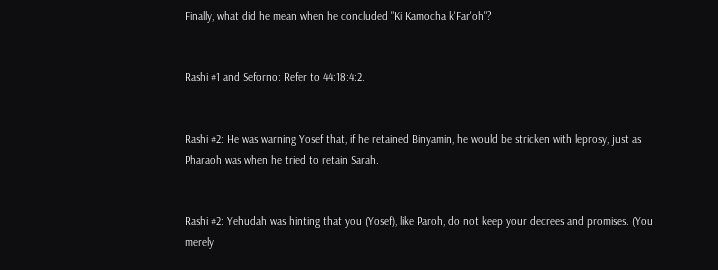Finally, what did he mean when he concluded "Ki Kamocha k'Far'oh"?


Rashi #1 and Seforno: Refer to 44:18:4:2.


Rashi #2: He was warning Yosef that, if he retained Binyamin, he would be stricken with leprosy, just as Pharaoh was when he tried to retain Sarah.


Rashi #2: Yehudah was hinting that you (Yosef), like Paroh, do not keep your decrees and promises. (You merely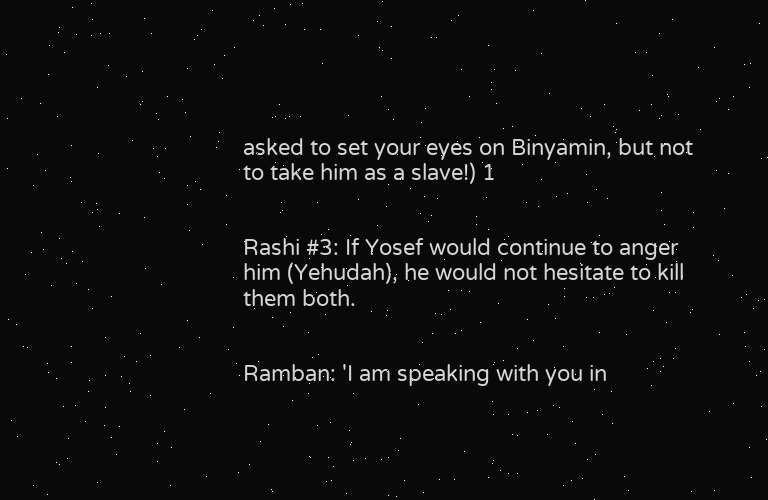asked to set your eyes on Binyamin, but not to take him as a slave!) 1


Rashi #3: If Yosef would continue to anger him (Yehudah), he would not hesitate to kill them both.


Ramban: 'I am speaking with you in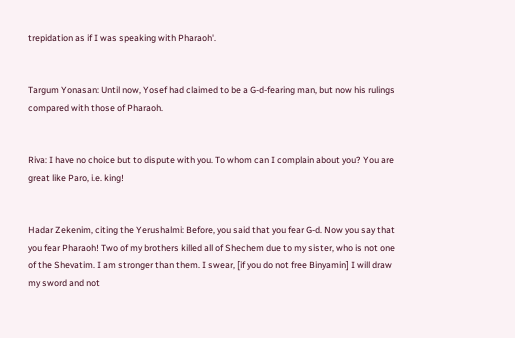trepidation as if I was speaking with Pharaoh'.


Targum Yonasan: Until now, Yosef had claimed to be a G-d-fearing man, but now his rulings compared with those of Pharaoh.


Riva: I have no choice but to dispute with you. To whom can I complain about you? You are great like Paro, i.e. king!


Hadar Zekenim, citing the Yerushalmi: Before, you said that you fear G-d. Now you say that you fear Pharaoh! Two of my brothers killed all of Shechem due to my sister, who is not one of the Shevatim. I am stronger than them. I swear, [if you do not free Binyamin] I will draw my sword and not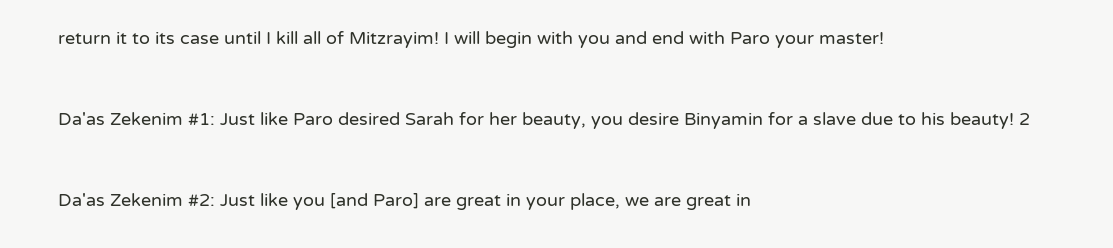return it to its case until I kill all of Mitzrayim! I will begin with you and end with Paro your master!


Da'as Zekenim #1: Just like Paro desired Sarah for her beauty, you desire Binyamin for a slave due to his beauty! 2


Da'as Zekenim #2: Just like you [and Paro] are great in your place, we are great in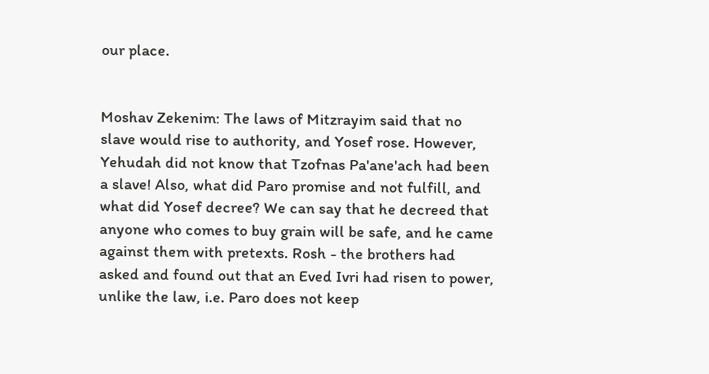our place.


Moshav Zekenim: The laws of Mitzrayim said that no slave would rise to authority, and Yosef rose. However, Yehudah did not know that Tzofnas Pa'ane'ach had been a slave! Also, what did Paro promise and not fulfill, and what did Yosef decree? We can say that he decreed that anyone who comes to buy grain will be safe, and he came against them with pretexts. Rosh - the brothers had asked and found out that an Eved Ivri had risen to power, unlike the law, i.e. Paro does not keep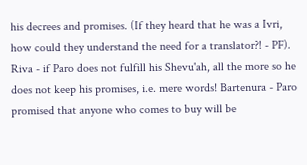his decrees and promises. (If they heard that he was a Ivri, how could they understand the need for a translator?! - PF). Riva - if Paro does not fulfill his Shevu'ah, all the more so he does not keep his promises, i.e. mere words! Bartenura - Paro promised that anyone who comes to buy will be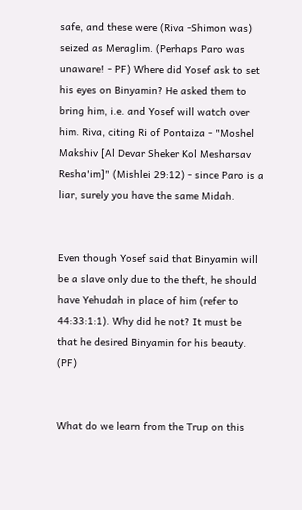safe, and these were (Riva -Shimon was) seized as Meraglim. (Perhaps Paro was unaware! - PF) Where did Yosef ask to set his eyes on Binyamin? He asked them to bring him, i.e. and Yosef will watch over him. Riva, citing Ri of Pontaiza - "Moshel Makshiv [Al Devar Sheker Kol Mesharsav Resha'im]" (Mishlei 29:12) - since Paro is a liar, surely you have the same Midah.


Even though Yosef said that Binyamin will be a slave only due to the theft, he should have Yehudah in place of him (refer to 44:33:1:1). Why did he not? It must be that he desired Binyamin for his beauty. (PF)


What do we learn from the Trup on this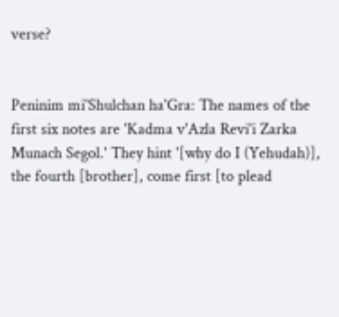verse?


Peninim mi'Shulchan ha'Gra: The names of the first six notes are 'Kadma v'Azla Revi'i Zarka Munach Segol.' They hint '[why do I (Yehudah)], the fourth [brother], come first [to plead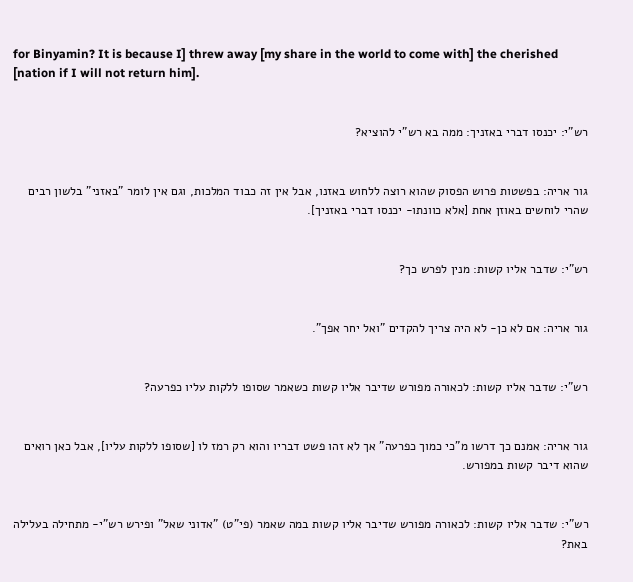for Binyamin? It is because I] threw away [my share in the world to come with] the cherished [nation if I will not return him].


רש"י: יכנסו דברי באזניך: ממה בא רש"י להוציא?


גור אריה: בפשטות פרוש הפסוק שהוא רוצה ללחוש באזנו, אבל אין זה כבוד המלכות, וגם אין לומר "באזני" בלשון רבים שהרי לוחשים באוזן אחת [אלא כוונתו- יכנסו דברי באזניך].


רש"י: שדבר אליו קשות: מנין לפרש כך?


גור אריה: אם לא כן- לא היה צריך להקדים "ואל יחר אפך".


רש"י: שדבר אליו קשות: לכאורה מפורש שדיבר אליו קשות כשאמר שסופו ללקות עליו כפרעה?


גור אריה: אמנם כך דרשו מ"כי כמוך כפרעה" אך לא זהו פשט דבריו והוא רק רמז לו [שסופו ללקות עליו], אבל כאן רואים שהוא דיבר קשות במפורש.


רש"י: שדבר אליו קשות: לכאורה מפורש שדיבר אליו קשות במה שאמר (פי"ט) "אדוני שאל" ופירש רש"י- מתחילה בעלילה באת?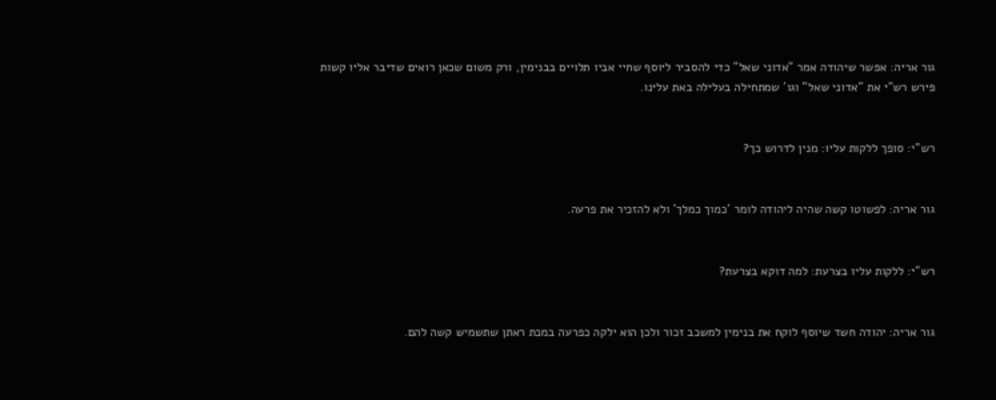גור אריה: אפשר שיהודה אמר "אדוני שאל" כדי להסביר ליוסף שחיי אביו תלויים בבנימין, ורק משום שכאן רואים שדיבר אליו קשות פירש רש"י את "אדוני שאל" וגו' שמתחילה בעלילה באת עלינו.


רש"י: סופך ללקות עליו: מנין לדרוש כך?


גור אריה: לפשוטו קשה שהיה ליהודה לומר 'כמוך כמלך' ולא להזכיר את פרעה.


רש"י: ללקות עליו בצרעת: למה דוקא בצרעת?


גור אריה: יהודה חשד שיוסף לוקח את בנימין למשכב זכור ולכן הוא ילקה כפרעה במכת ראתן שתשמיש קשה להם.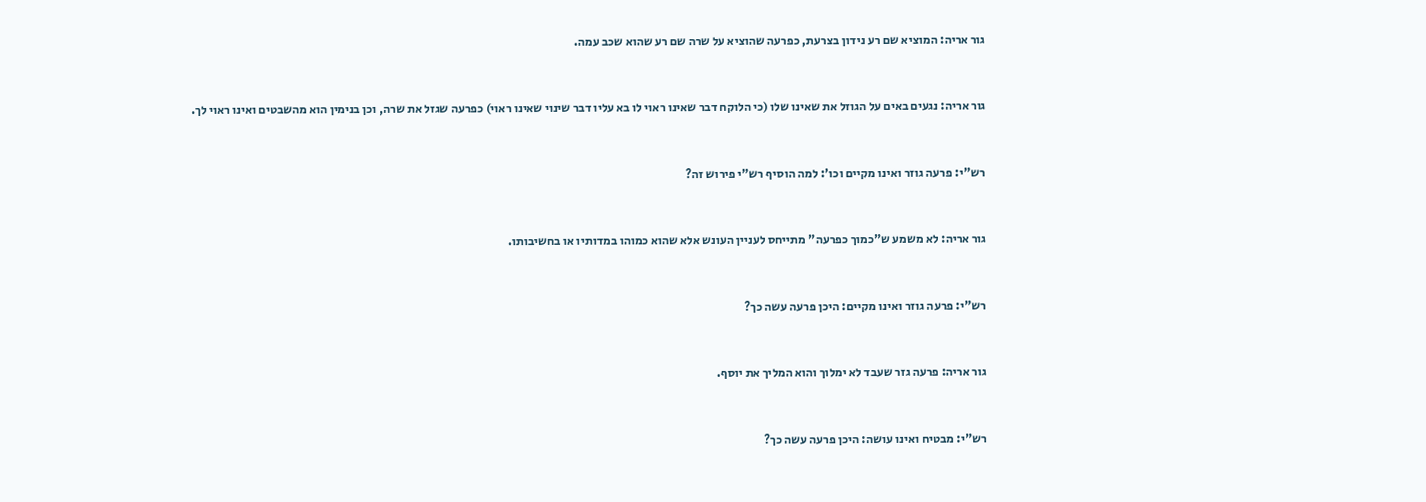גור אריה: המוציא שם רע נידון בצרעת, כפרעה שהוציא על שרה שם רע שהוא שכב עמה.


גור אריה: נגעים באים על הגוזל את שאינו שלו (כי הלוקח דבר שאינו ראוי לו בא עליו דבר שינוי שאינו ראוי) כפרעה שגזל את שרה, וכן בנימין הוא מהשבטים ואינו ראוי לך.


רש"י: פרעה גוזר ואינו מקיים וכו': למה הוסיף רש"י פירוש זה?


גור אריה: לא משמע ש"כמוך כפרעה" מתייחס לעניין העונש אלא שהוא כמוהו במדותיו או בחשיבותו.


רש"י: פרעה גוזר ואינו מקיים: היכן פרעה עשה כך?


גור אריה: פרעה גזר שעבד לא ימלוך והוא המליך את יוסף.


רש"י: מבטיח ואינו עושה: היכן פרעה עשה כך?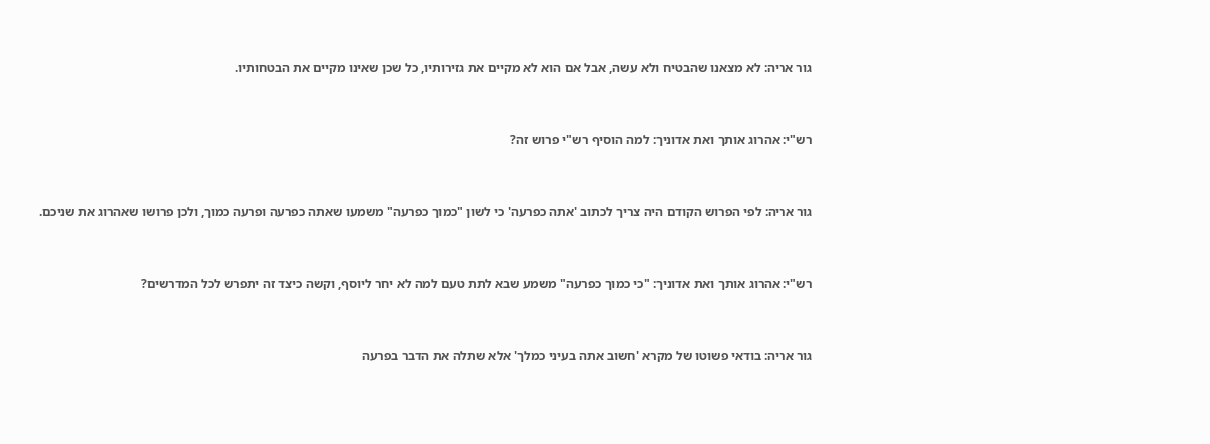גור אריה: לא מצאנו שהבטיח ולא עשה, אבל אם הוא לא מקיים את גזירותיו, כל שכן שאינו מקיים את הבטחותיו.


רש"י: אהרוג אותך ואת אדוניך: למה הוסיף רש"י פרוש זה?


גור אריה: לפי הפרוש הקודם היה צריך לכתוב 'אתה כפרעה' כי לשון "כמוך כפרעה" משמעו שאתה כפרעה ופרעה כמוך, ולכן פרושו שאהרוג את שניכם.


רש"י: אהרוג אותך ואת אדוניך: "כי כמוך כפרעה" משמע שבא לתת טעם למה לא יחר ליוסף, וקשה כיצד זה יתפרש לכל המדרשים?


גור אריה: בודאי פשוטו של מקרא 'חשוב אתה בעיני כמלך' אלא שתלה את הדבר בפרעה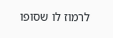לרמוז לו שסופו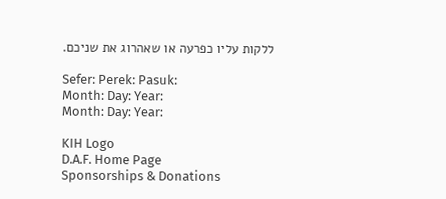ללקות עליו כפרעה או שאהרוג את שניכם.

Sefer: Perek: Pasuk:
Month: Day: Year:
Month: Day: Year:

KIH Logo
D.A.F. Home Page
Sponsorships & Donations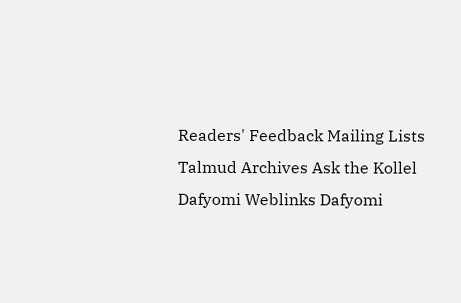Readers' Feedback Mailing Lists Talmud Archives Ask the Kollel Dafyomi Weblinks Dafyomi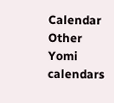Calendar Other Yomi calendars